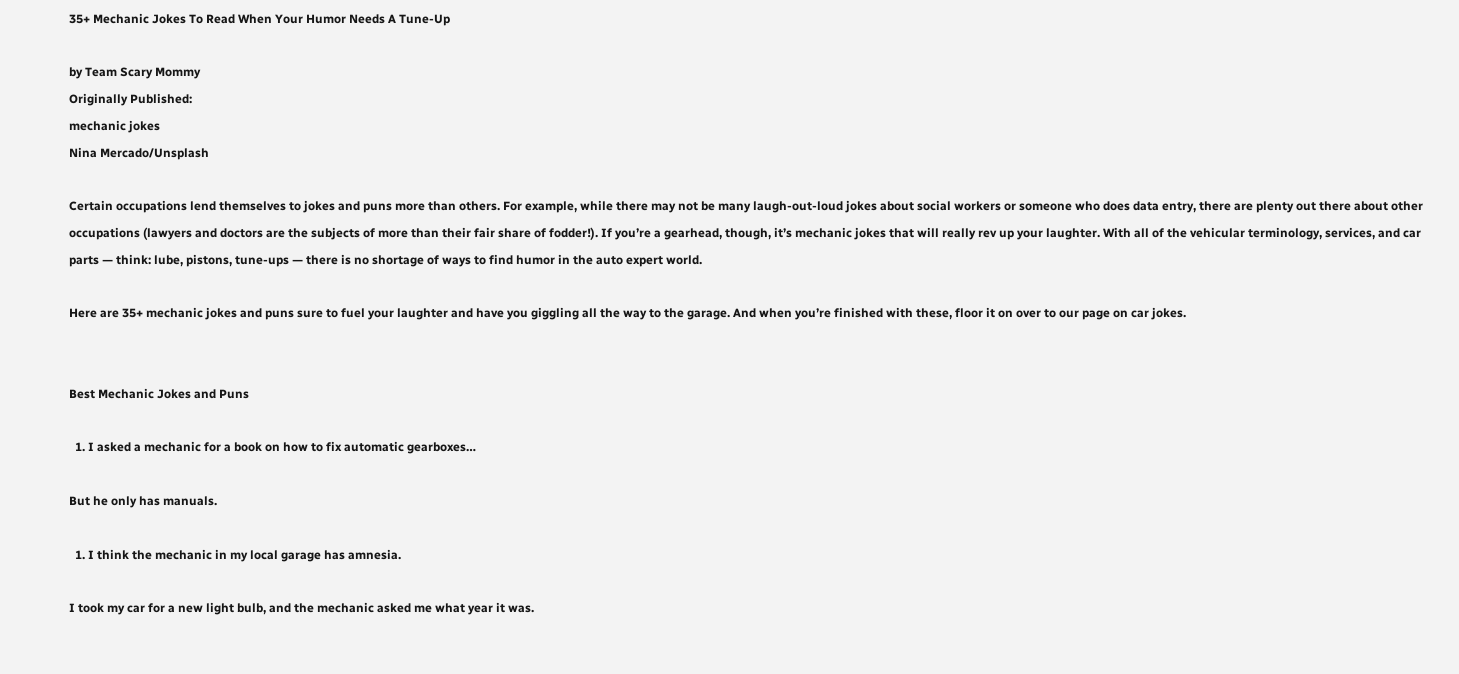35+ Mechanic Jokes To Read When Your Humor Needs A Tune-Up

by Team Scary Mommy
Originally Published:
mechanic jokes
Nina Mercado/Unsplash

Certain occupations lend themselves to jokes and puns more than others. For example, while there may not be many laugh-out-loud jokes about social workers or someone who does data entry, there are plenty out there about other occupations (lawyers and doctors are the subjects of more than their fair share of fodder!). If you’re a gearhead, though, it’s mechanic jokes that will really rev up your laughter. With all of the vehicular terminology, services, and car parts — think: lube, pistons, tune-ups — there is no shortage of ways to find humor in the auto expert world.

Here are 35+ mechanic jokes and puns sure to fuel your laughter and have you giggling all the way to the garage. And when you’re finished with these, floor it on over to our page on car jokes.


Best Mechanic Jokes and Puns

  1. I asked a mechanic for a book on how to fix automatic gearboxes…

But he only has manuals.

  1. I think the mechanic in my local garage has amnesia.

I took my car for a new light bulb, and the mechanic asked me what year it was.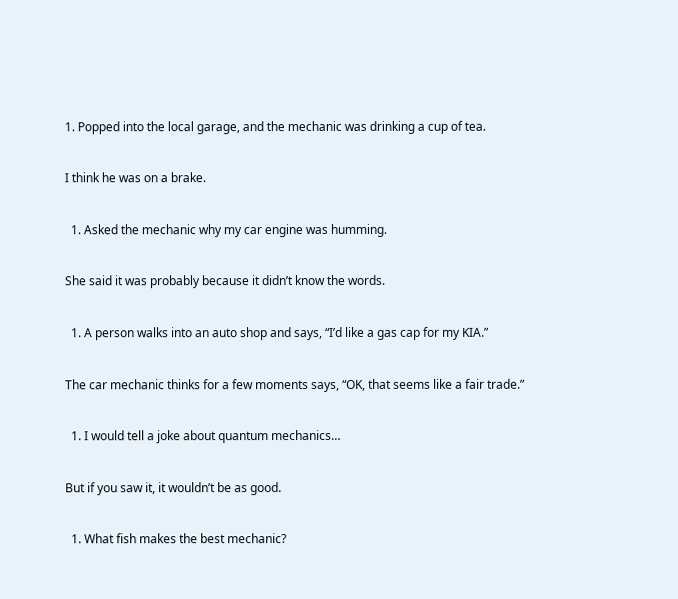1. Popped into the local garage, and the mechanic was drinking a cup of tea.

I think he was on a brake.

  1. Asked the mechanic why my car engine was humming.

She said it was probably because it didn’t know the words.

  1. A person walks into an auto shop and says, “I’d like a gas cap for my KIA.”

The car mechanic thinks for a few moments says, “OK, that seems like a fair trade.”

  1. I would tell a joke about quantum mechanics…

But if you saw it, it wouldn’t be as good.

  1. What fish makes the best mechanic?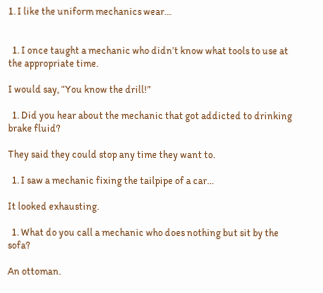1. I like the uniform mechanics wear…


  1. I once taught a mechanic who didn’t know what tools to use at the appropriate time.

I would say, “You know the drill!”

  1. Did you hear about the mechanic that got addicted to drinking brake fluid?

They said they could stop any time they want to.

  1. I saw a mechanic fixing the tailpipe of a car…

It looked exhausting.

  1. What do you call a mechanic who does nothing but sit by the sofa?

An ottoman.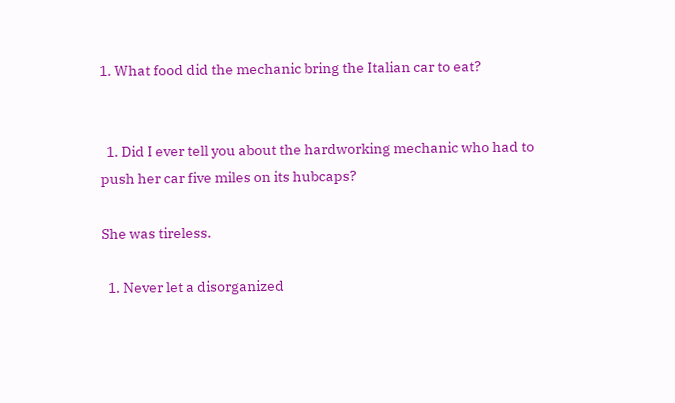1. What food did the mechanic bring the Italian car to eat?


  1. Did I ever tell you about the hardworking mechanic who had to push her car five miles on its hubcaps?

She was tireless.

  1. Never let a disorganized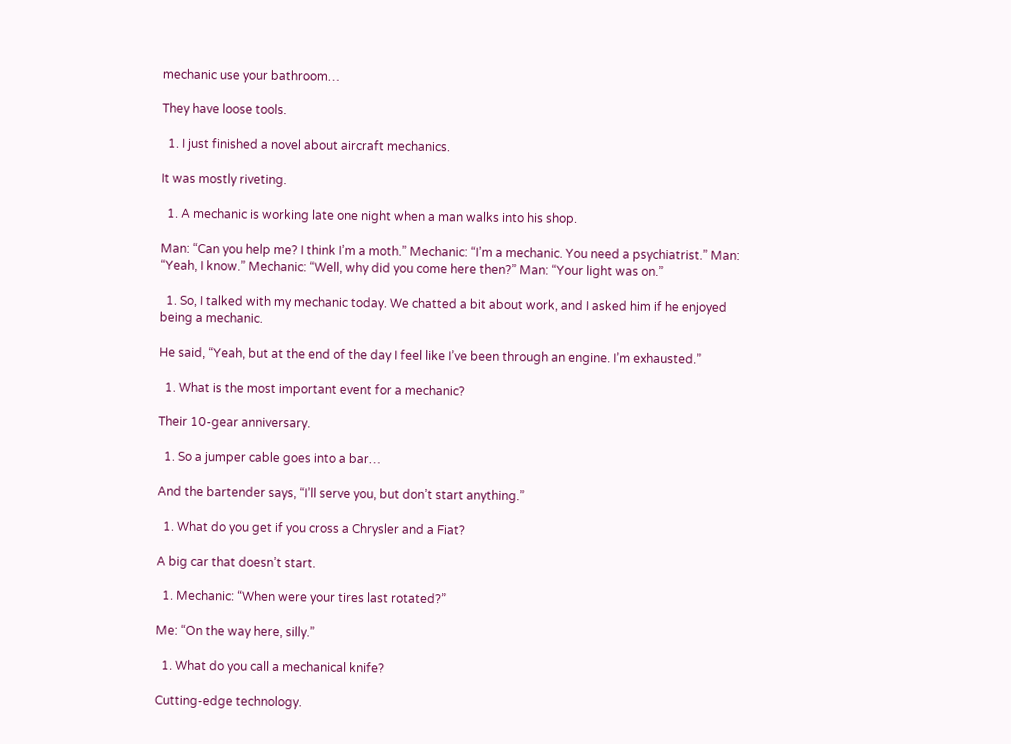mechanic use your bathroom…

They have loose tools.

  1. I just finished a novel about aircraft mechanics.

It was mostly riveting.

  1. A mechanic is working late one night when a man walks into his shop.

Man: “Can you help me? I think I’m a moth.” Mechanic: “I’m a mechanic. You need a psychiatrist.” Man: “Yeah, I know.” Mechanic: “Well, why did you come here then?” Man: “Your light was on.”

  1. So, I talked with my mechanic today. We chatted a bit about work, and I asked him if he enjoyed being a mechanic.

He said, “Yeah, but at the end of the day I feel like I’ve been through an engine. I’m exhausted.”

  1. What is the most important event for a mechanic?

Their 10-gear anniversary.

  1. So a jumper cable goes into a bar…

And the bartender says, “I’ll serve you, but don’t start anything.”

  1. What do you get if you cross a Chrysler and a Fiat?

A big car that doesn’t start.

  1. Mechanic: “When were your tires last rotated?”

Me: “On the way here, silly.”

  1. What do you call a mechanical knife?

Cutting-edge technology.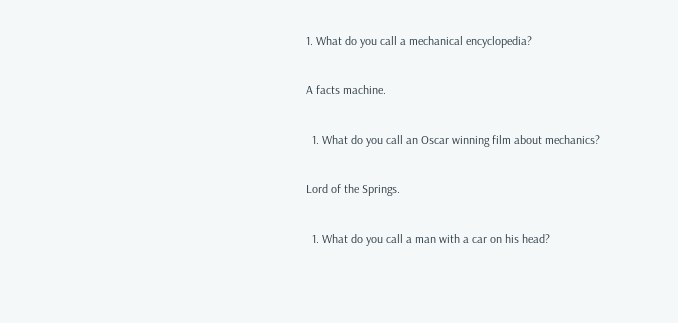1. What do you call a mechanical encyclopedia?

A facts machine.

  1. What do you call an Oscar winning film about mechanics?

Lord of the Springs.

  1. What do you call a man with a car on his head?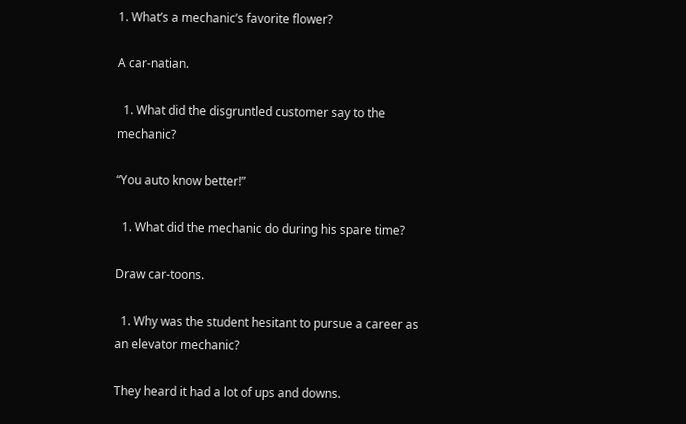1. What’s a mechanic’s favorite flower?

A car-natian.

  1. What did the disgruntled customer say to the mechanic?

“You auto know better!”

  1. What did the mechanic do during his spare time?

Draw car-toons.

  1. Why was the student hesitant to pursue a career as an elevator mechanic?

They heard it had a lot of ups and downs.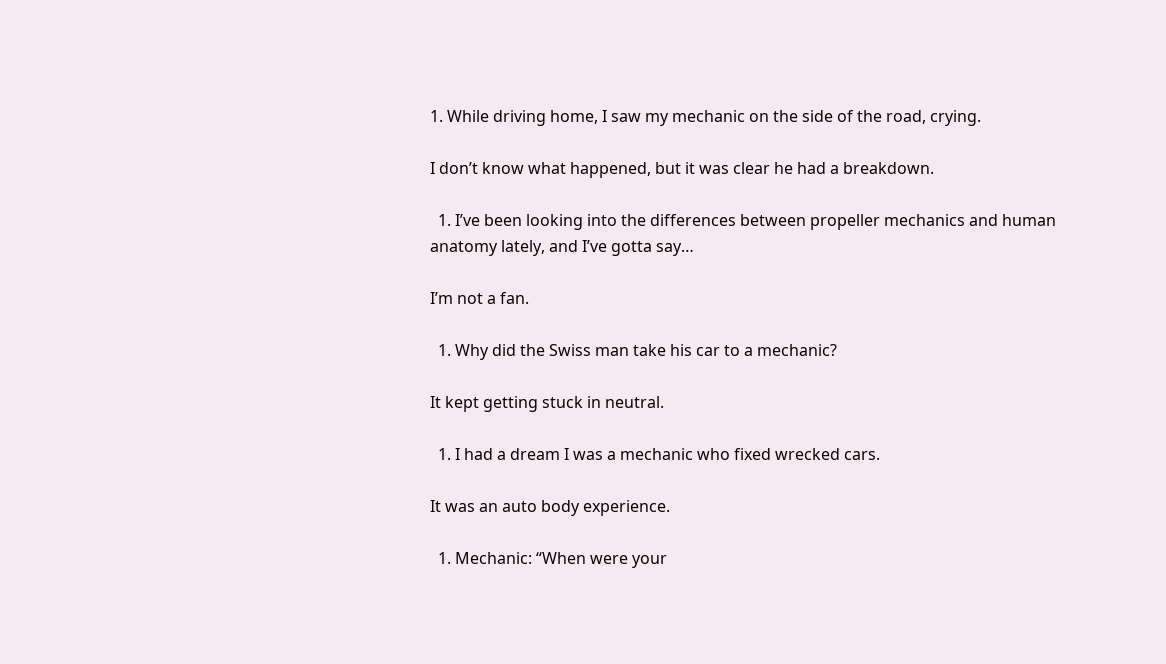1. While driving home, I saw my mechanic on the side of the road, crying.

I don’t know what happened, but it was clear he had a breakdown.

  1. I’ve been looking into the differences between propeller mechanics and human anatomy lately, and I’ve gotta say…

I’m not a fan.

  1. Why did the Swiss man take his car to a mechanic?

It kept getting stuck in neutral.

  1. I had a dream I was a mechanic who fixed wrecked cars.

It was an auto body experience.

  1. Mechanic: “When were your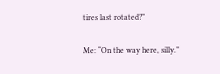tires last rotated?”

Me: “On the way here, silly.”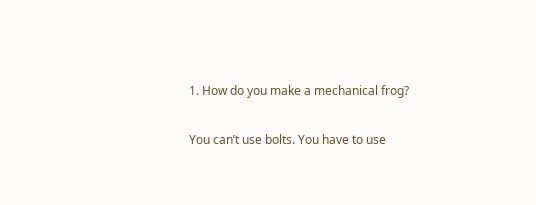1. How do you make a mechanical frog?

You can’t use bolts. You have to use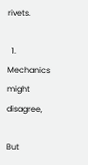rivets.

  1. Mechanics might disagree,

But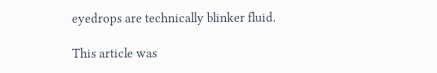eyedrops are technically blinker fluid.

This article was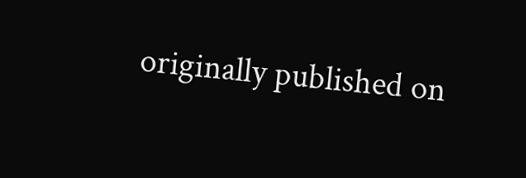originally published on